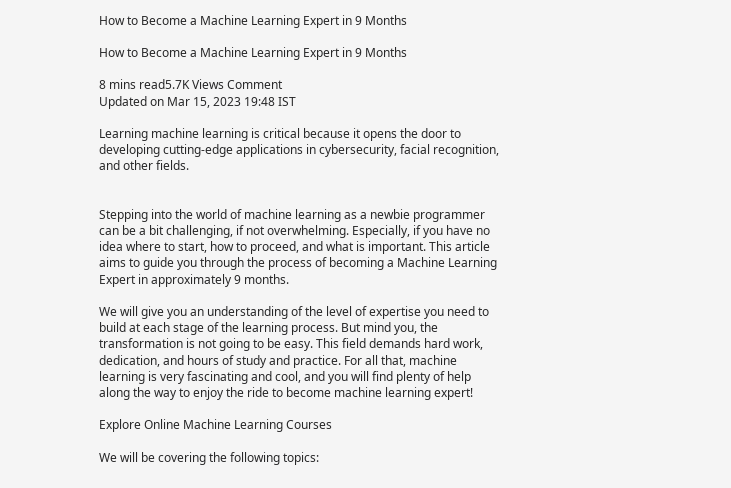How to Become a Machine Learning Expert in 9 Months

How to Become a Machine Learning Expert in 9 Months

8 mins read5.7K Views Comment
Updated on Mar 15, 2023 19:48 IST

Learning machine learning is critical because it opens the door to developing cutting-edge applications in cybersecurity, facial recognition, and other fields.


Stepping into the world of machine learning as a newbie programmer can be a bit challenging, if not overwhelming. Especially, if you have no idea where to start, how to proceed, and what is important. This article aims to guide you through the process of becoming a Machine Learning Expert in approximately 9 months.

We will give you an understanding of the level of expertise you need to build at each stage of the learning process. But mind you, the transformation is not going to be easy. This field demands hard work, dedication, and hours of study and practice. For all that, machine learning is very fascinating and cool, and you will find plenty of help along the way to enjoy the ride to become machine learning expert!

Explore Online Machine Learning Courses

We will be covering the following topics: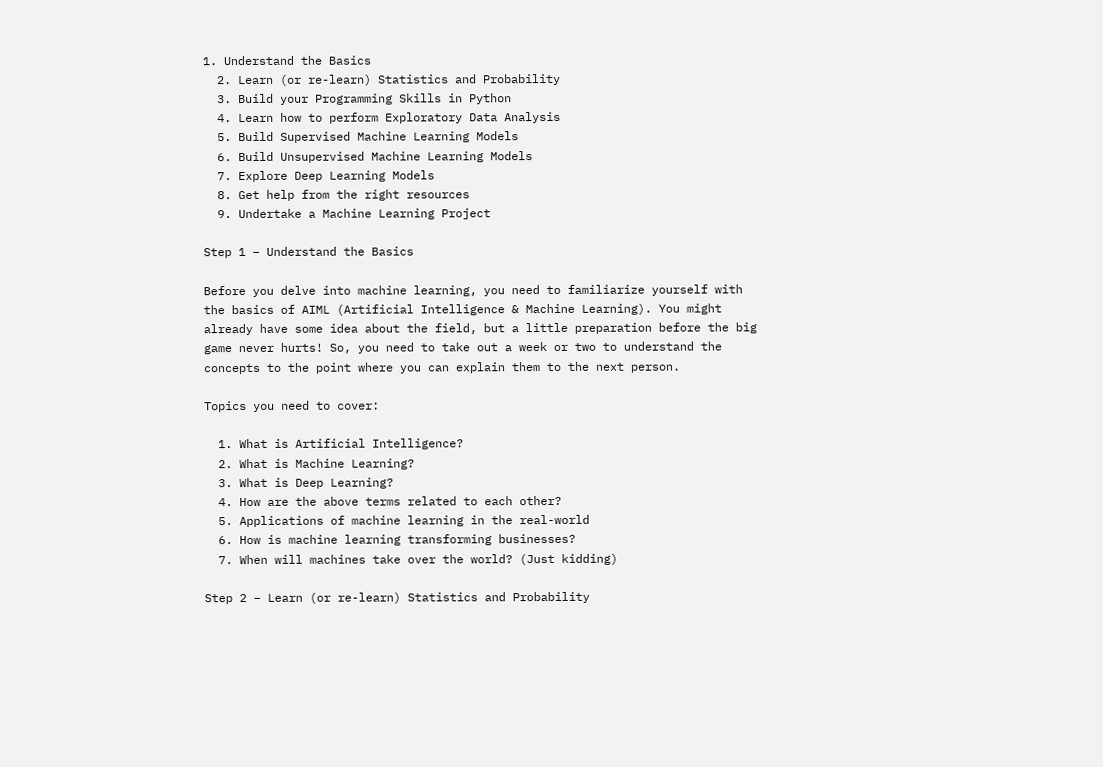1. Understand the Basics
  2. Learn (or re-learn) Statistics and Probability
  3. Build your Programming Skills in Python
  4. Learn how to perform Exploratory Data Analysis
  5. Build Supervised Machine Learning Models
  6. Build Unsupervised Machine Learning Models
  7. Explore Deep Learning Models
  8. Get help from the right resources
  9. Undertake a Machine Learning Project

Step 1 – Understand the Basics

Before you delve into machine learning, you need to familiarize yourself with the basics of AIML (Artificial Intelligence & Machine Learning). You might already have some idea about the field, but a little preparation before the big game never hurts! So, you need to take out a week or two to understand the concepts to the point where you can explain them to the next person.

Topics you need to cover:

  1. What is Artificial Intelligence?
  2. What is Machine Learning?
  3. What is Deep Learning?
  4. How are the above terms related to each other?
  5. Applications of machine learning in the real-world
  6. How is machine learning transforming businesses?
  7. When will machines take over the world? (Just kidding)

Step 2 – Learn (or re-learn) Statistics and Probability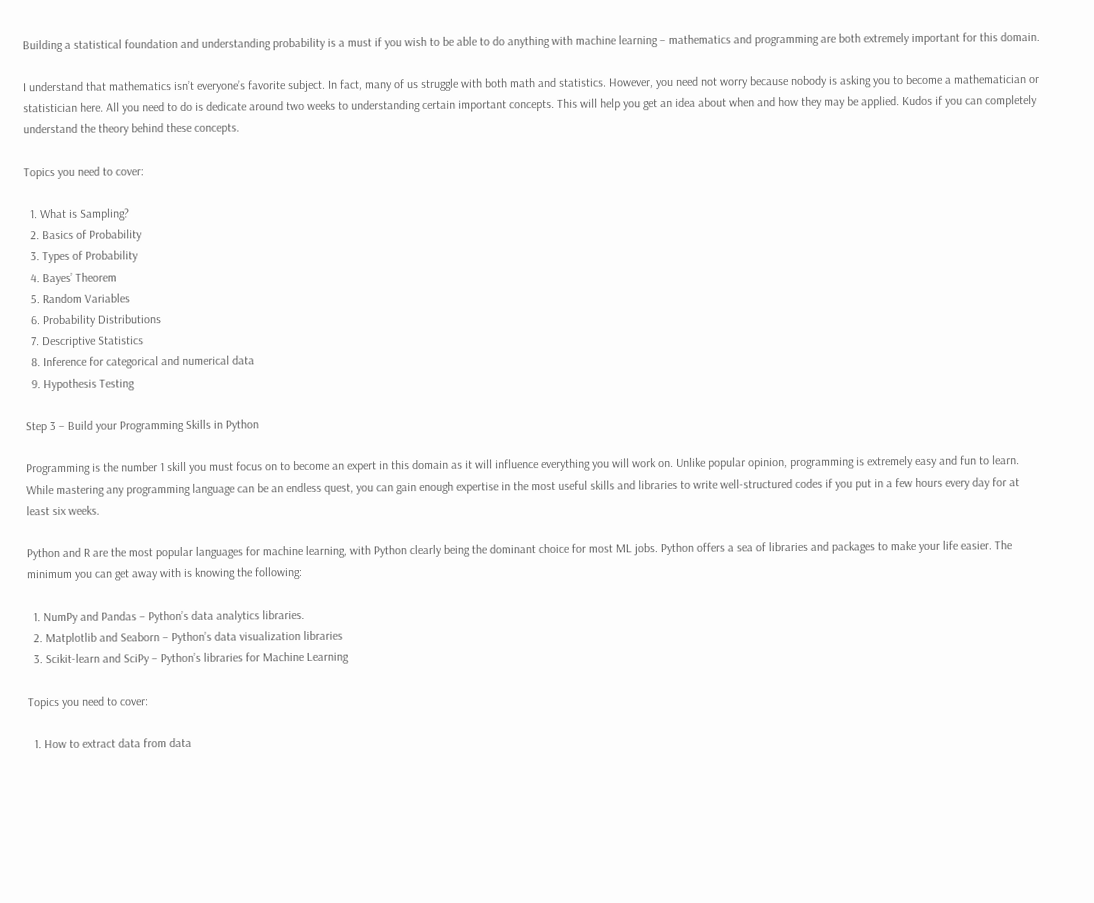Building a statistical foundation and understanding probability is a must if you wish to be able to do anything with machine learning – mathematics and programming are both extremely important for this domain.

I understand that mathematics isn’t everyone’s favorite subject. In fact, many of us struggle with both math and statistics. However, you need not worry because nobody is asking you to become a mathematician or statistician here. All you need to do is dedicate around two weeks to understanding certain important concepts. This will help you get an idea about when and how they may be applied. Kudos if you can completely understand the theory behind these concepts.

Topics you need to cover:

  1. What is Sampling?
  2. Basics of Probability
  3. Types of Probability
  4. Bayes’ Theorem
  5. Random Variables
  6. Probability Distributions
  7. Descriptive Statistics
  8. Inference for categorical and numerical data
  9. Hypothesis Testing

Step 3 – Build your Programming Skills in Python

Programming is the number 1 skill you must focus on to become an expert in this domain as it will influence everything you will work on. Unlike popular opinion, programming is extremely easy and fun to learn. While mastering any programming language can be an endless quest, you can gain enough expertise in the most useful skills and libraries to write well-structured codes if you put in a few hours every day for at least six weeks.

Python and R are the most popular languages for machine learning, with Python clearly being the dominant choice for most ML jobs. Python offers a sea of libraries and packages to make your life easier. The minimum you can get away with is knowing the following:

  1. NumPy and Pandas – Python’s data analytics libraries.
  2. Matplotlib and Seaborn – Python’s data visualization libraries
  3. Scikit-learn and SciPy – Python’s libraries for Machine Learning

Topics you need to cover:

  1. How to extract data from data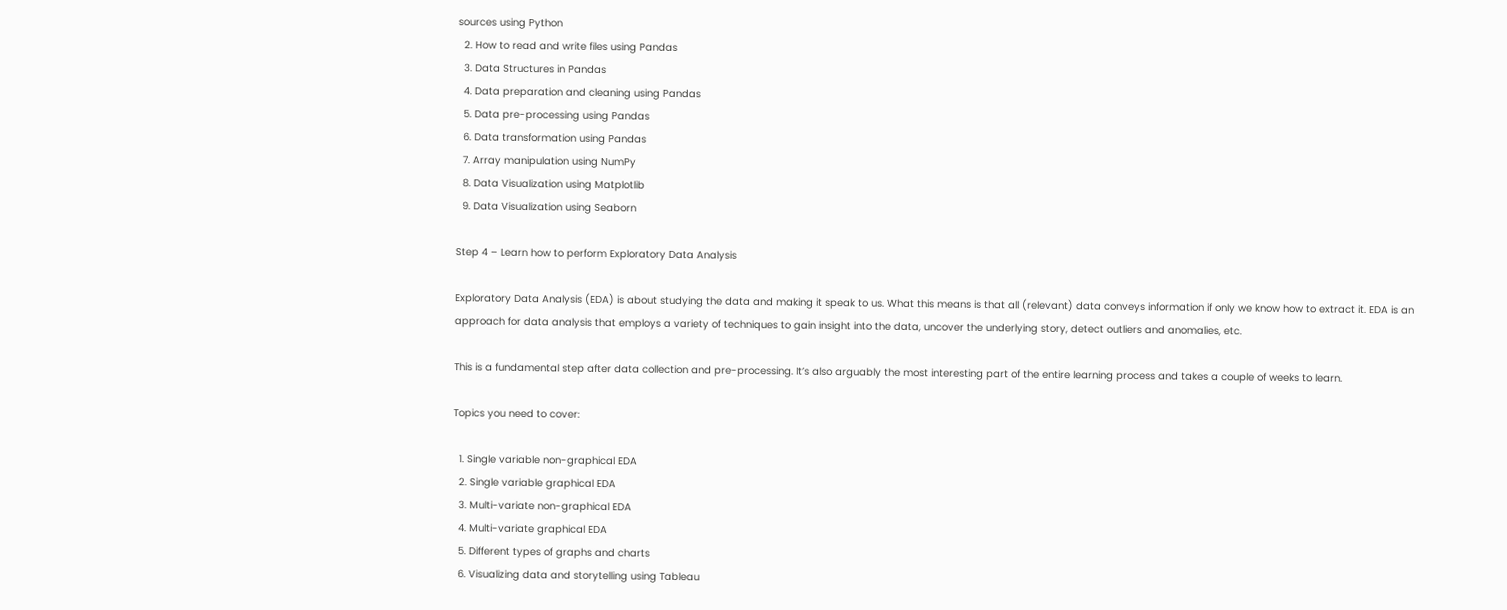sources using Python
  2. How to read and write files using Pandas
  3. Data Structures in Pandas
  4. Data preparation and cleaning using Pandas
  5. Data pre-processing using Pandas
  6. Data transformation using Pandas
  7. Array manipulation using NumPy
  8. Data Visualization using Matplotlib
  9. Data Visualization using Seaborn

Step 4 – Learn how to perform Exploratory Data Analysis

Exploratory Data Analysis (EDA) is about studying the data and making it speak to us. What this means is that all (relevant) data conveys information if only we know how to extract it. EDA is an approach for data analysis that employs a variety of techniques to gain insight into the data, uncover the underlying story, detect outliers and anomalies, etc.

This is a fundamental step after data collection and pre-processing. It’s also arguably the most interesting part of the entire learning process and takes a couple of weeks to learn.

Topics you need to cover:

  1. Single variable non-graphical EDA
  2. Single variable graphical EDA
  3. Multi-variate non-graphical EDA
  4. Multi-variate graphical EDA
  5. Different types of graphs and charts
  6. Visualizing data and storytelling using Tableau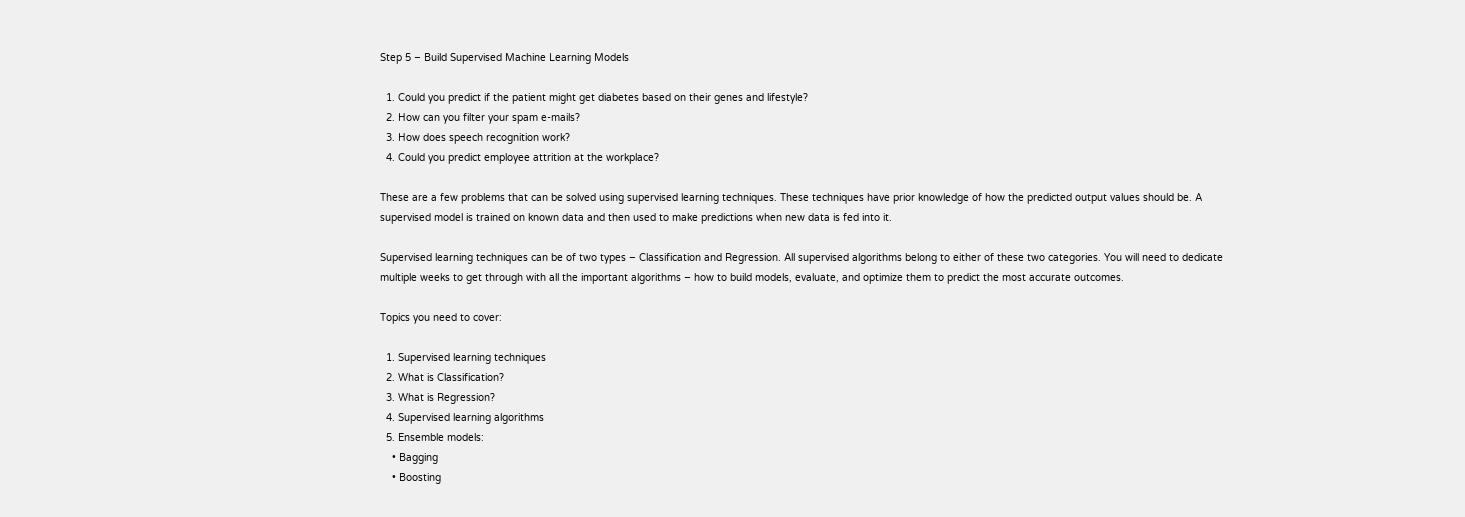Step 5 – Build Supervised Machine Learning Models

  1. Could you predict if the patient might get diabetes based on their genes and lifestyle?
  2. How can you filter your spam e-mails?
  3. How does speech recognition work?
  4. Could you predict employee attrition at the workplace?

These are a few problems that can be solved using supervised learning techniques. These techniques have prior knowledge of how the predicted output values should be. A supervised model is trained on known data and then used to make predictions when new data is fed into it.

Supervised learning techniques can be of two types – Classification and Regression. All supervised algorithms belong to either of these two categories. You will need to dedicate multiple weeks to get through with all the important algorithms – how to build models, evaluate, and optimize them to predict the most accurate outcomes.

Topics you need to cover:

  1. Supervised learning techniques
  2. What is Classification?
  3. What is Regression?
  4. Supervised learning algorithms
  5. Ensemble models:
    • Bagging
    • Boosting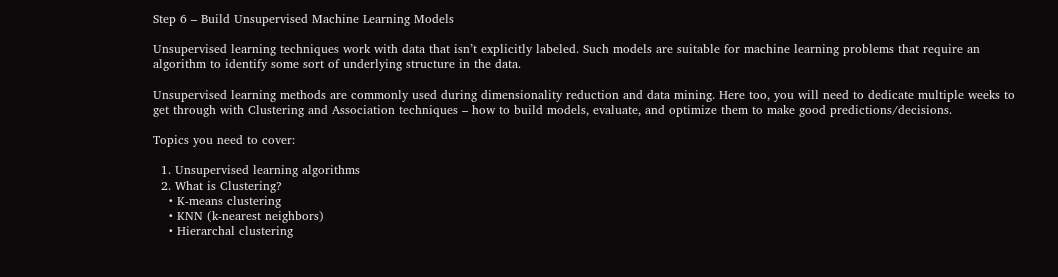Step 6 – Build Unsupervised Machine Learning Models

Unsupervised learning techniques work with data that isn’t explicitly labeled. Such models are suitable for machine learning problems that require an algorithm to identify some sort of underlying structure in the data.

Unsupervised learning methods are commonly used during dimensionality reduction and data mining. Here too, you will need to dedicate multiple weeks to get through with Clustering and Association techniques – how to build models, evaluate, and optimize them to make good predictions/decisions.

Topics you need to cover:

  1. Unsupervised learning algorithms
  2. What is Clustering?
    • K-means clustering
    • KNN (k-nearest neighbors)
    • Hierarchal clustering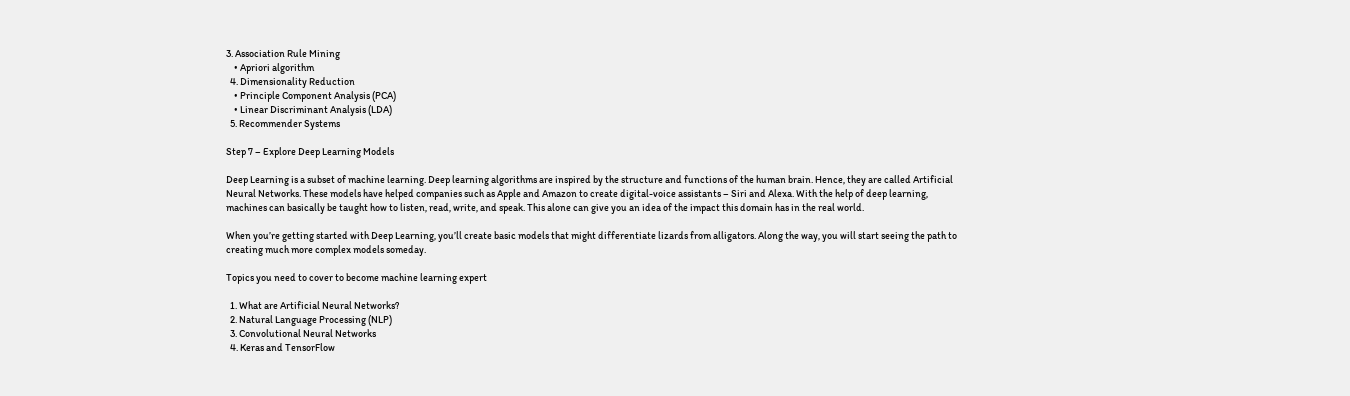3. Association Rule Mining
    • Apriori algorithm
  4. Dimensionality Reduction
    • Principle Component Analysis (PCA)
    • Linear Discriminant Analysis (LDA)
  5. Recommender Systems

Step 7 – Explore Deep Learning Models

Deep Learning is a subset of machine learning. Deep learning algorithms are inspired by the structure and functions of the human brain. Hence, they are called Artificial Neural Networks. These models have helped companies such as Apple and Amazon to create digital-voice assistants – Siri and Alexa. With the help of deep learning, machines can basically be taught how to listen, read, write, and speak. This alone can give you an idea of the impact this domain has in the real world.

When you’re getting started with Deep Learning, you’ll create basic models that might differentiate lizards from alligators. Along the way, you will start seeing the path to creating much more complex models someday.

Topics you need to cover to become machine learning expert

  1. What are Artificial Neural Networks?
  2. Natural Language Processing (NLP)
  3. Convolutional Neural Networks
  4. Keras and TensorFlow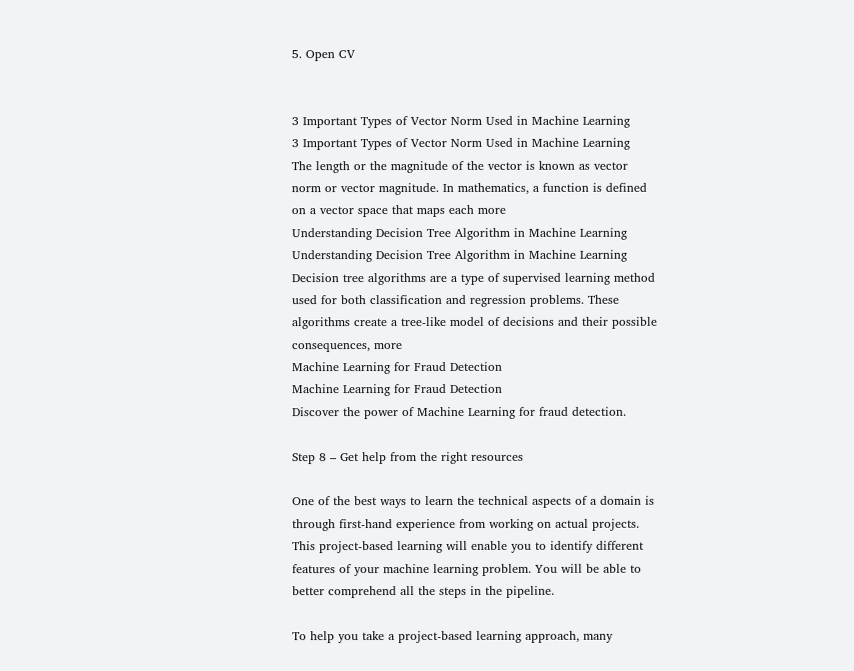5. Open CV


3 Important Types of Vector Norm Used in Machine Learning
3 Important Types of Vector Norm Used in Machine Learning
The length or the magnitude of the vector is known as vector norm or vector magnitude. In mathematics, a function is defined on a vector space that maps each more
Understanding Decision Tree Algorithm in Machine Learning
Understanding Decision Tree Algorithm in Machine Learning
Decision tree algorithms are a type of supervised learning method used for both classification and regression problems. These algorithms create a tree-like model of decisions and their possible consequences, more
Machine Learning for Fraud Detection
Machine Learning for Fraud Detection
Discover the power of Machine Learning for fraud detection.

Step 8 – Get help from the right resources

One of the best ways to learn the technical aspects of a domain is through first-hand experience from working on actual projects. This project-based learning will enable you to identify different features of your machine learning problem. You will be able to better comprehend all the steps in the pipeline.

To help you take a project-based learning approach, many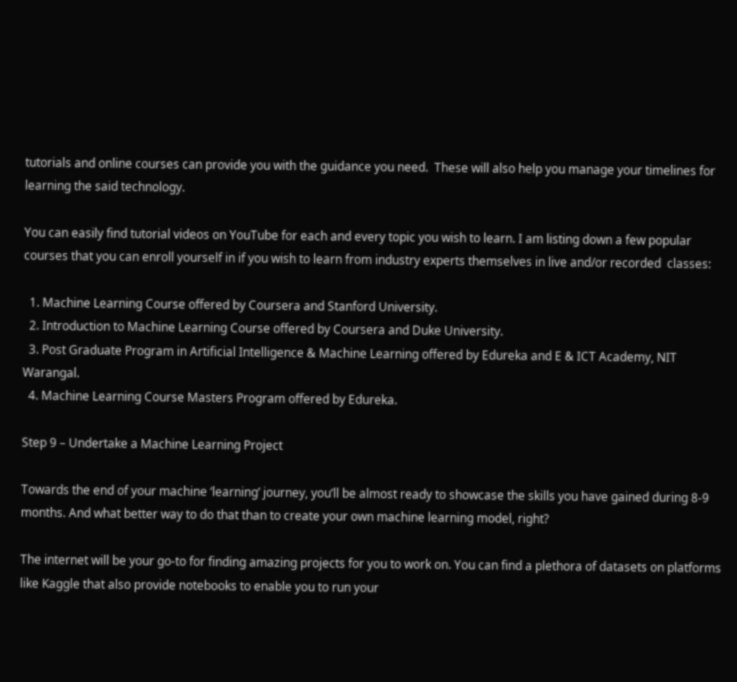tutorials and online courses can provide you with the guidance you need.  These will also help you manage your timelines for learning the said technology.

You can easily find tutorial videos on YouTube for each and every topic you wish to learn. I am listing down a few popular courses that you can enroll yourself in if you wish to learn from industry experts themselves in live and/or recorded  classes:

  1. Machine Learning Course offered by Coursera and Stanford University.
  2. Introduction to Machine Learning Course offered by Coursera and Duke University.
  3. Post Graduate Program in Artificial Intelligence & Machine Learning offered by Edureka and E & ICT Academy, NIT Warangal.
  4. Machine Learning Course Masters Program offered by Edureka.

Step 9 – Undertake a Machine Learning Project

Towards the end of your machine ‘learning’ journey, you’ll be almost ready to showcase the skills you have gained during 8-9 months. And what better way to do that than to create your own machine learning model, right?

The internet will be your go-to for finding amazing projects for you to work on. You can find a plethora of datasets on platforms like Kaggle that also provide notebooks to enable you to run your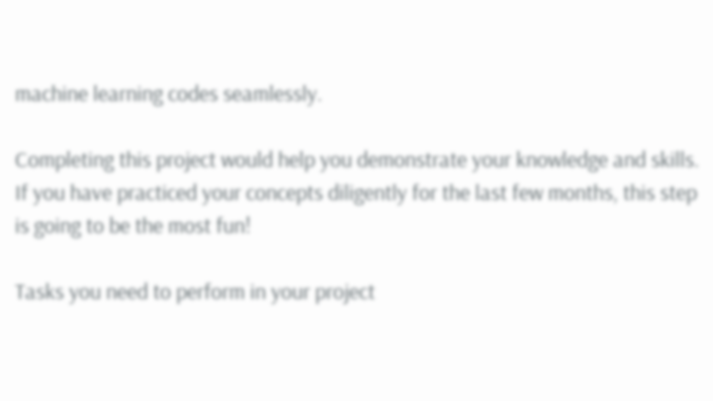machine learning codes seamlessly.

Completing this project would help you demonstrate your knowledge and skills. If you have practiced your concepts diligently for the last few months, this step is going to be the most fun!

Tasks you need to perform in your project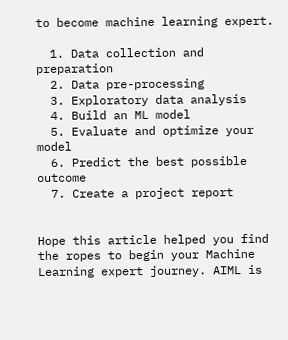to become machine learning expert.

  1. Data collection and preparation
  2. Data pre-processing
  3. Exploratory data analysis
  4. Build an ML model
  5. Evaluate and optimize your model
  6. Predict the best possible outcome
  7. Create a project report


Hope this article helped you find the ropes to begin your Machine Learning expert journey. AIML is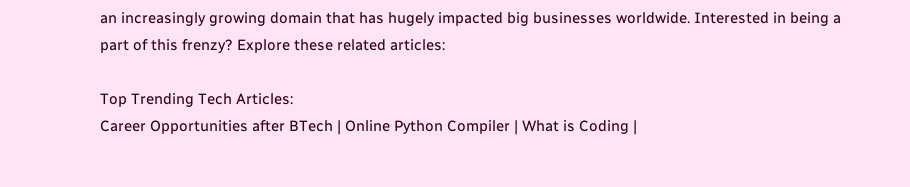an increasingly growing domain that has hugely impacted big businesses worldwide. Interested in being a part of this frenzy? Explore these related articles:

Top Trending Tech Articles:
Career Opportunities after BTech | Online Python Compiler | What is Coding |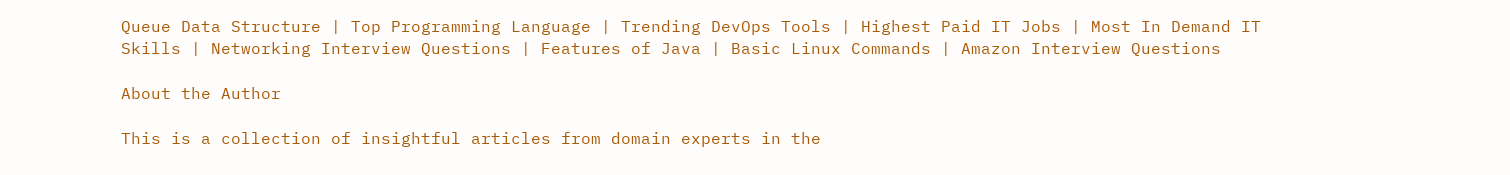Queue Data Structure | Top Programming Language | Trending DevOps Tools | Highest Paid IT Jobs | Most In Demand IT Skills | Networking Interview Questions | Features of Java | Basic Linux Commands | Amazon Interview Questions

About the Author

This is a collection of insightful articles from domain experts in the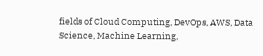fields of Cloud Computing, DevOps, AWS, Data Science, Machine Learning,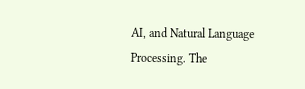AI, and Natural Language Processing. The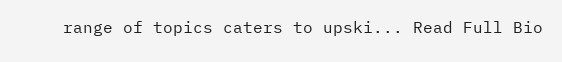range of topics caters to upski... Read Full Bio